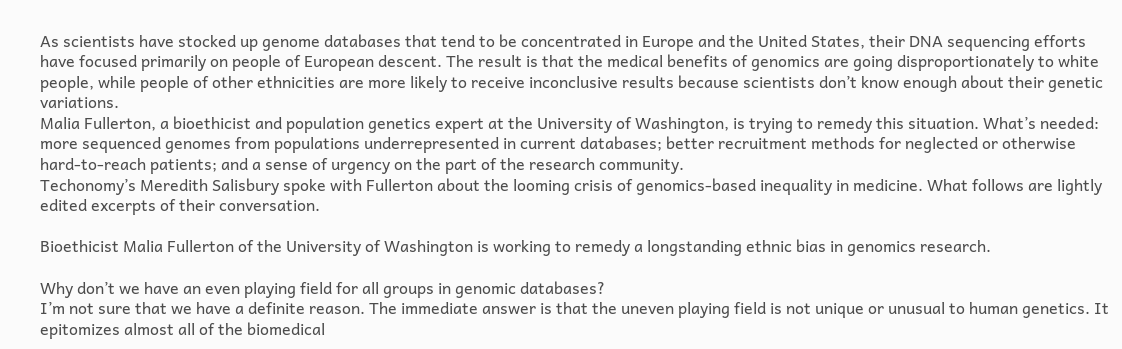As scientists have stocked up genome databases that tend to be concentrated in Europe and the United States, their DNA sequencing efforts have focused primarily on people of European descent. The result is that the medical benefits of genomics are going disproportionately to white people, while people of other ethnicities are more likely to receive inconclusive results because scientists don’t know enough about their genetic variations.
Malia Fullerton, a bioethicist and population genetics expert at the University of Washington, is trying to remedy this situation. What’s needed: more sequenced genomes from populations underrepresented in current databases; better recruitment methods for neglected or otherwise hard-to-reach patients; and a sense of urgency on the part of the research community.
Techonomy’s Meredith Salisbury spoke with Fullerton about the looming crisis of genomics-based inequality in medicine. What follows are lightly edited excerpts of their conversation.

Bioethicist Malia Fullerton of the University of Washington is working to remedy a longstanding ethnic bias in genomics research.

Why don’t we have an even playing field for all groups in genomic databases?
I’m not sure that we have a definite reason. The immediate answer is that the uneven playing field is not unique or unusual to human genetics. It epitomizes almost all of the biomedical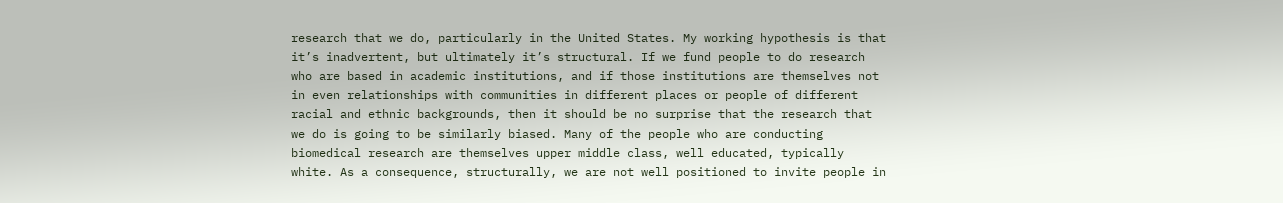research that we do, particularly in the United States. My working hypothesis is that it’s inadvertent, but ultimately it’s structural. If we fund people to do research who are based in academic institutions, and if those institutions are themselves not in even relationships with communities in different places or people of different racial and ethnic backgrounds, then it should be no surprise that the research that we do is going to be similarly biased. Many of the people who are conducting biomedical research are themselves upper middle class, well educated, typically white. As a consequence, structurally, we are not well positioned to invite people in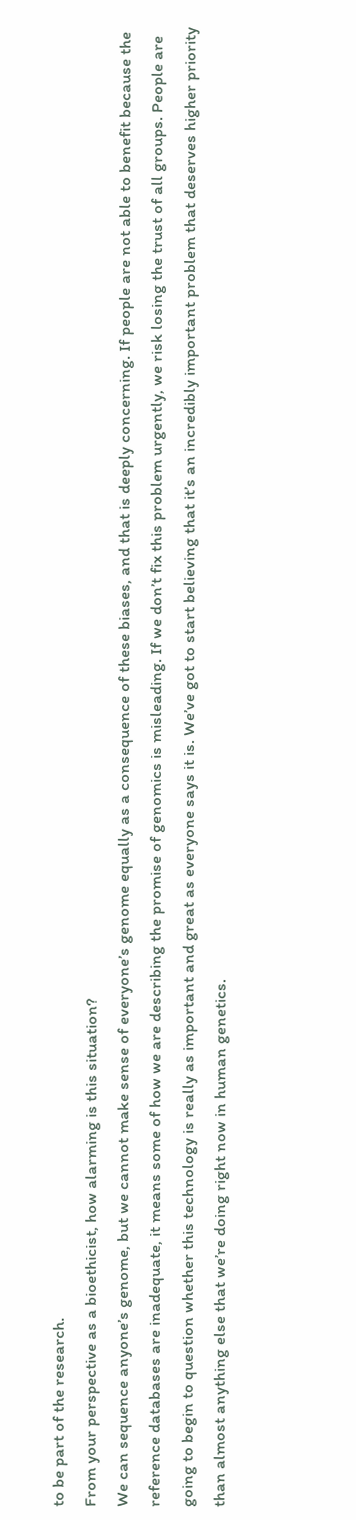to be part of the research.
From your perspective as a bioethicist, how alarming is this situation?
We can sequence anyone’s genome, but we cannot make sense of everyone’s genome equally as a consequence of these biases, and that is deeply concerning. If people are not able to benefit because the reference databases are inadequate, it means some of how we are describing the promise of genomics is misleading. If we don’t fix this problem urgently, we risk losing the trust of all groups. People are going to begin to question whether this technology is really as important and great as everyone says it is. We’ve got to start believing that it’s an incredibly important problem that deserves higher priority than almost anything else that we’re doing right now in human genetics.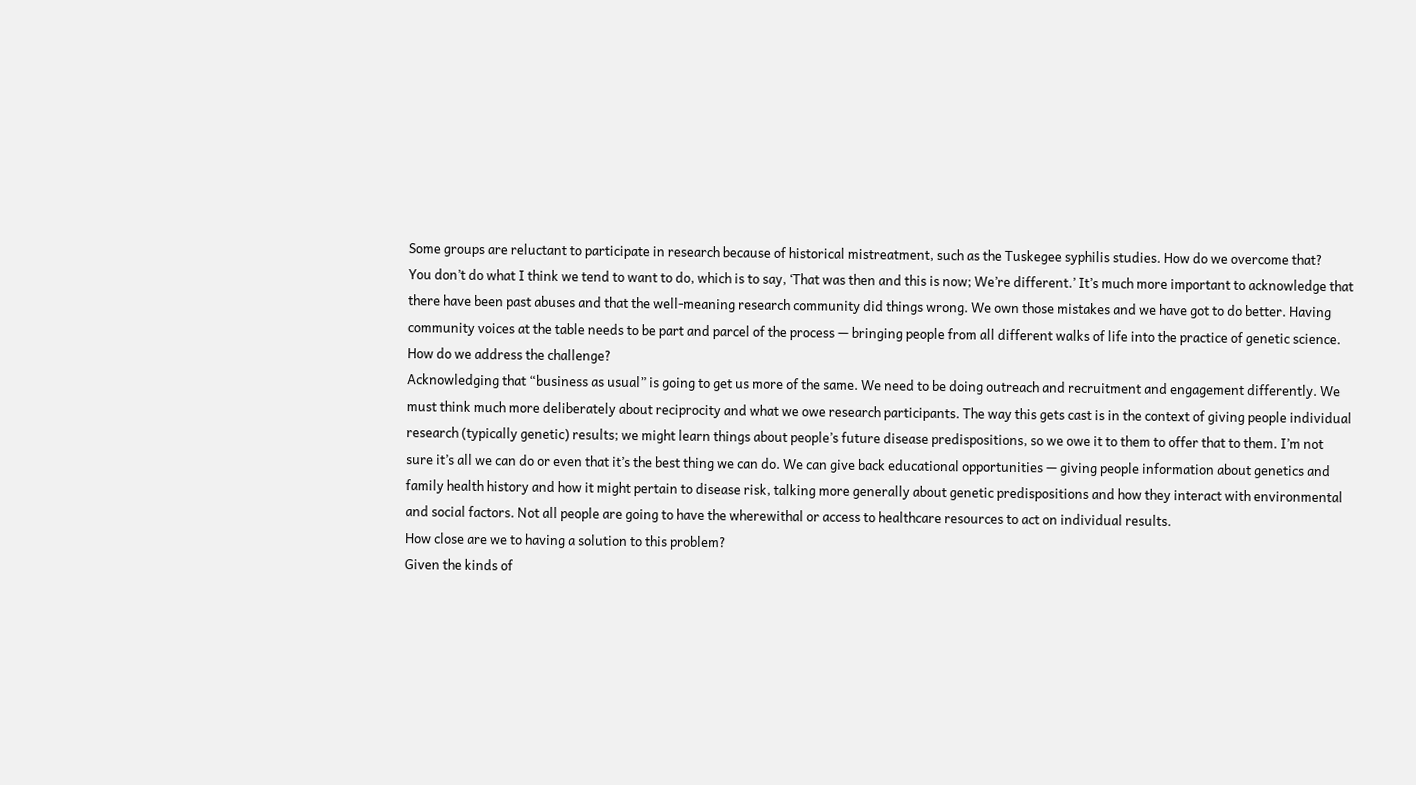Some groups are reluctant to participate in research because of historical mistreatment, such as the Tuskegee syphilis studies. How do we overcome that?
You don’t do what I think we tend to want to do, which is to say, ‘That was then and this is now; We’re different.’ It’s much more important to acknowledge that there have been past abuses and that the well-meaning research community did things wrong. We own those mistakes and we have got to do better. Having community voices at the table needs to be part and parcel of the process — bringing people from all different walks of life into the practice of genetic science.
How do we address the challenge?
Acknowledging that “business as usual” is going to get us more of the same. We need to be doing outreach and recruitment and engagement differently. We must think much more deliberately about reciprocity and what we owe research participants. The way this gets cast is in the context of giving people individual research (typically genetic) results; we might learn things about people’s future disease predispositions, so we owe it to them to offer that to them. I’m not sure it’s all we can do or even that it’s the best thing we can do. We can give back educational opportunities — giving people information about genetics and family health history and how it might pertain to disease risk, talking more generally about genetic predispositions and how they interact with environmental and social factors. Not all people are going to have the wherewithal or access to healthcare resources to act on individual results.
How close are we to having a solution to this problem?
Given the kinds of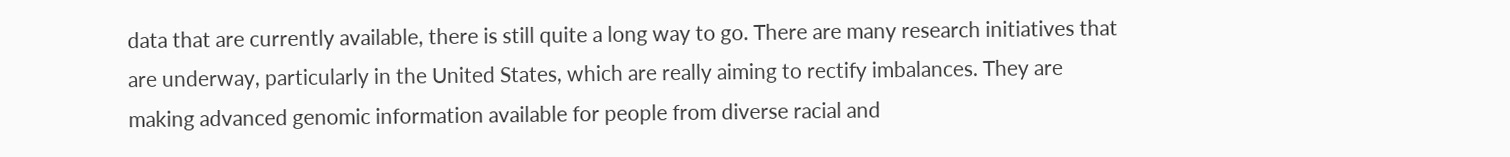data that are currently available, there is still quite a long way to go. There are many research initiatives that are underway, particularly in the United States, which are really aiming to rectify imbalances. They are making advanced genomic information available for people from diverse racial and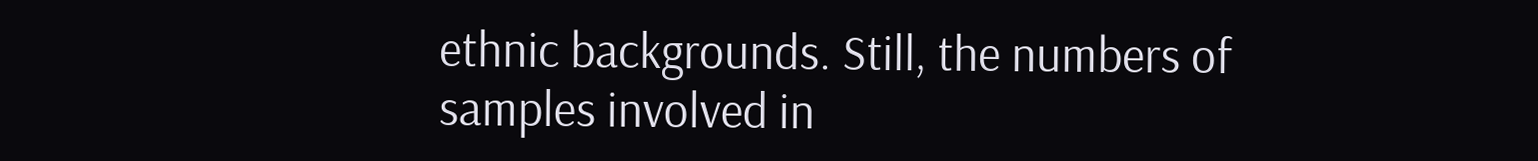ethnic backgrounds. Still, the numbers of samples involved in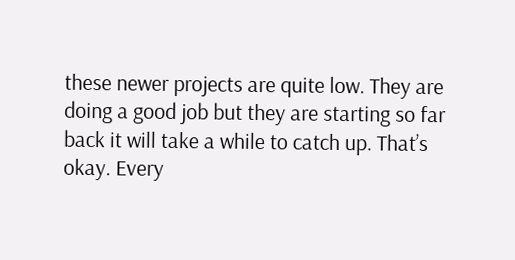these newer projects are quite low. They are doing a good job but they are starting so far back it will take a while to catch up. That’s okay. Every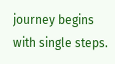journey begins with single steps.